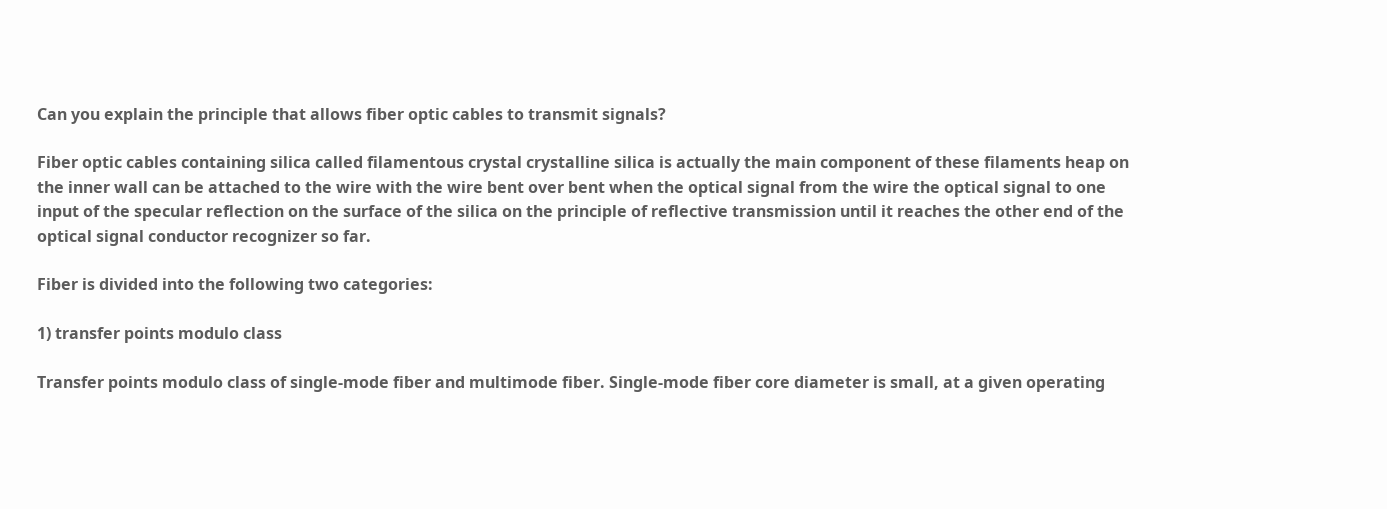Can you explain the principle that allows fiber optic cables to transmit signals?

Fiber optic cables containing silica called filamentous crystal crystalline silica is actually the main component of these filaments heap on the inner wall can be attached to the wire with the wire bent over bent when the optical signal from the wire the optical signal to one input of the specular reflection on the surface of the silica on the principle of reflective transmission until it reaches the other end of the optical signal conductor recognizer so far.

Fiber is divided into the following two categories:

1) transfer points modulo class

Transfer points modulo class of single-mode fiber and multimode fiber. Single-mode fiber core diameter is small, at a given operating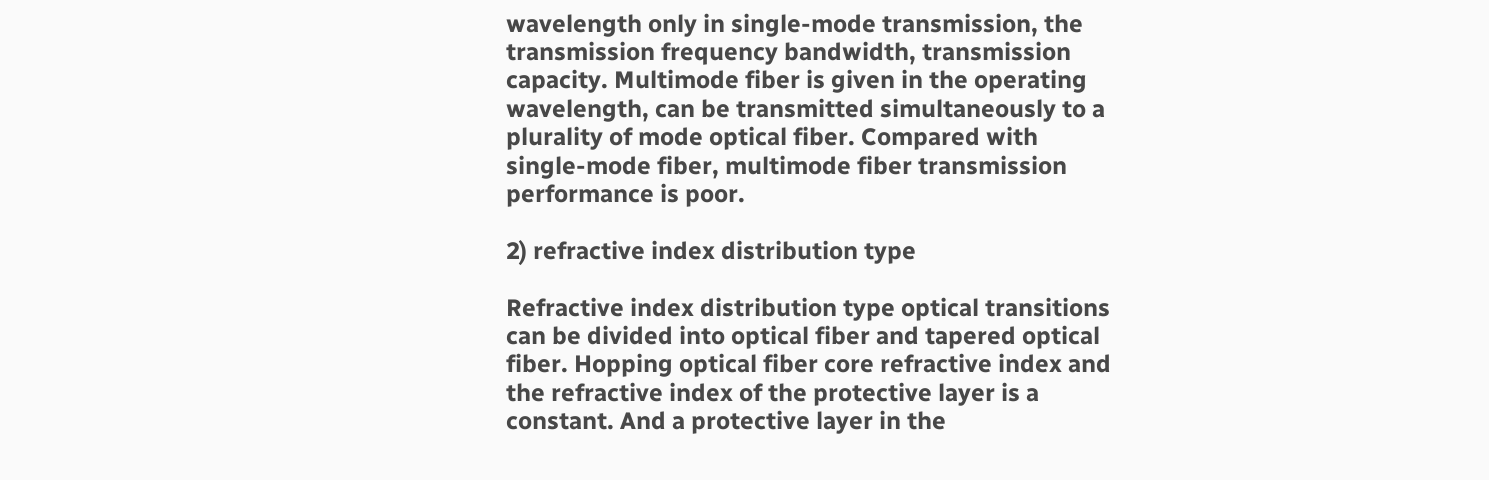wavelength only in single-mode transmission, the transmission frequency bandwidth, transmission capacity. Multimode fiber is given in the operating wavelength, can be transmitted simultaneously to a plurality of mode optical fiber. Compared with single-mode fiber, multimode fiber transmission performance is poor.

2) refractive index distribution type

Refractive index distribution type optical transitions can be divided into optical fiber and tapered optical fiber. Hopping optical fiber core refractive index and the refractive index of the protective layer is a constant. And a protective layer in the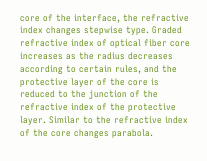core of the interface, the refractive index changes stepwise type. Graded refractive index of optical fiber core increases as the radius decreases according to certain rules, and the protective layer of the core is reduced to the junction of the refractive index of the protective layer. Similar to the refractive index of the core changes parabola.